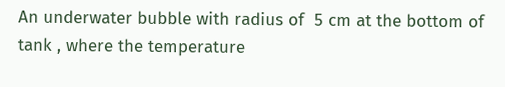An underwater bubble with radius of  5 cm at the bottom of tank , where the temperature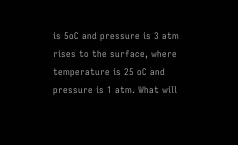is 5oC and pressure is 3 atm rises to the surface, where temperature is 25 oC and pressure is 1 atm. What will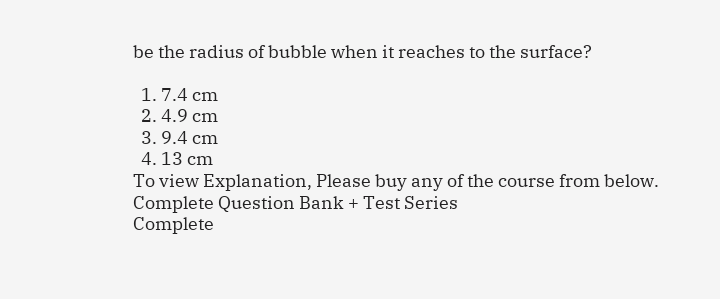be the radius of bubble when it reaches to the surface?

  1. 7.4 cm
  2. 4.9 cm
  3. 9.4 cm
  4. 13 cm
To view Explanation, Please buy any of the course from below.
Complete Question Bank + Test Series
Complete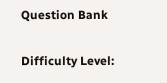Question Bank

Difficulty Level: